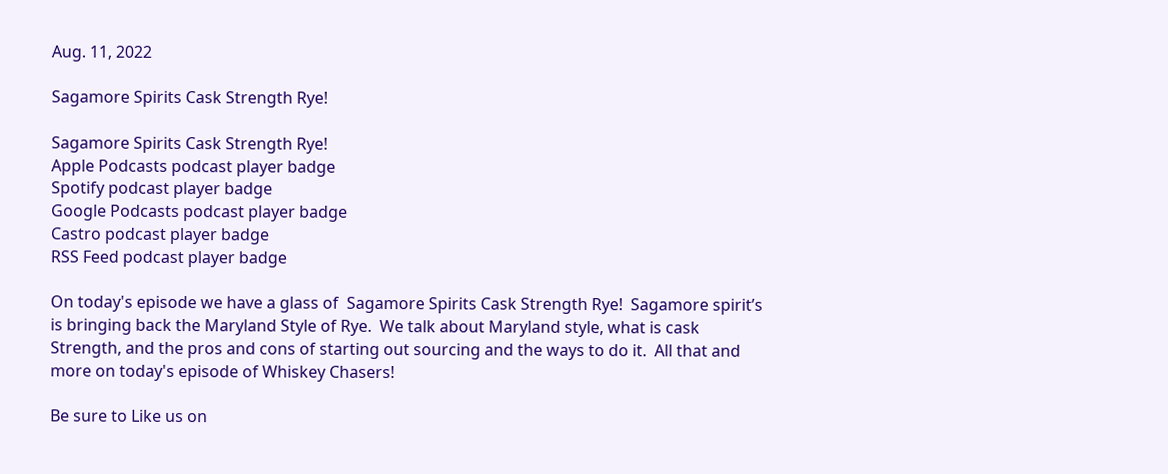Aug. 11, 2022

Sagamore Spirits Cask Strength Rye!

Sagamore Spirits Cask Strength Rye!
Apple Podcasts podcast player badge
Spotify podcast player badge
Google Podcasts podcast player badge
Castro podcast player badge
RSS Feed podcast player badge

On today's episode we have a glass of  Sagamore Spirits Cask Strength Rye!  Sagamore spirit’s is bringing back the Maryland Style of Rye.  We talk about Maryland style, what is cask Strength, and the pros and cons of starting out sourcing and the ways to do it.  All that and more on today's episode of Whiskey Chasers!

Be sure to Like us on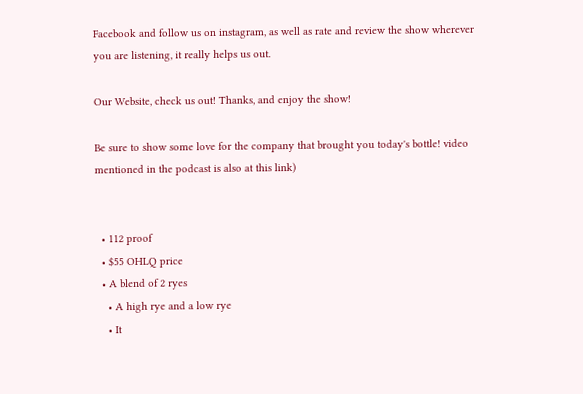Facebook and follow us on instagram, as well as rate and review the show wherever you are listening, it really helps us out.

Our Website, check us out! Thanks, and enjoy the show!

Be sure to show some love for the company that brought you today's bottle! video mentioned in the podcast is also at this link)


  • 112 proof
  • $55 OHLQ price
  • A blend of 2 ryes
    • A high rye and a low rye
    • It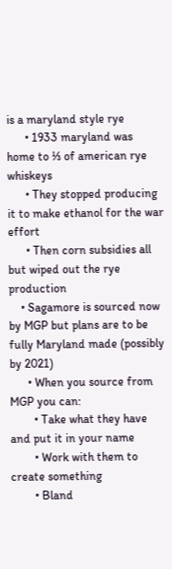is a maryland style rye
      • 1933 maryland was home to ⅓ of american rye whiskeys
      • They stopped producing it to make ethanol for the war effort
      • Then corn subsidies all but wiped out the rye production
    • Sagamore is sourced now by MGP but plans are to be fully Maryland made (possibly by 2021)
      • When you source from MGP you can:
        • Take what they have and put it in your name
        • Work with them to create something
        • Bland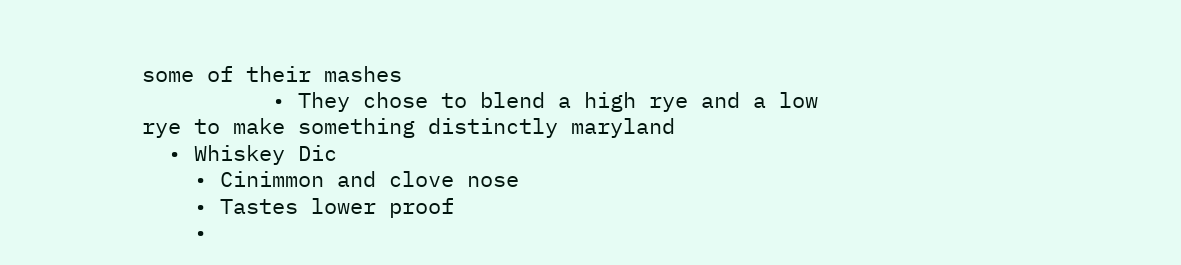some of their mashes
          • They chose to blend a high rye and a low rye to make something distinctly maryland
  • Whiskey Dic
    • Cinimmon and clove nose
    • Tastes lower proof
    •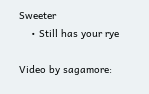Sweeter
    • Still has your rye

Video by sagamore: